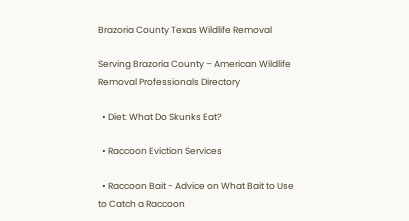Brazoria County Texas Wildlife Removal

Serving Brazoria County – American Wildlife Removal Professionals Directory

  • Diet: What Do Skunks Eat?

  • Raccoon Eviction Services

  • Raccoon Bait - Advice on What Bait to Use to Catch a Raccoon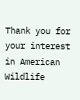Thank you for your interest in American Wildlife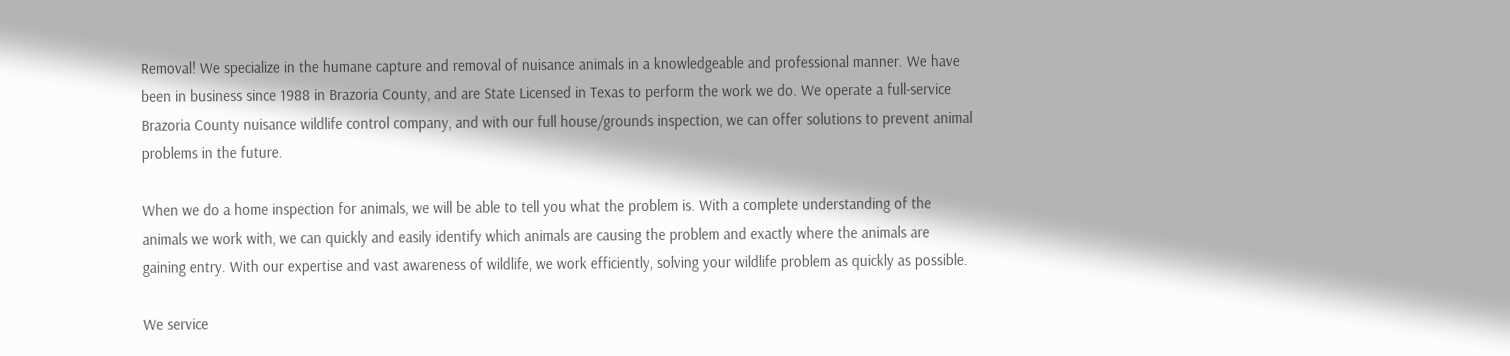Removal! We specialize in the humane capture and removal of nuisance animals in a knowledgeable and professional manner. We have been in business since 1988 in Brazoria County, and are State Licensed in Texas to perform the work we do. We operate a full-service Brazoria County nuisance wildlife control company, and with our full house/grounds inspection, we can offer solutions to prevent animal problems in the future.

When we do a home inspection for animals, we will be able to tell you what the problem is. With a complete understanding of the animals we work with, we can quickly and easily identify which animals are causing the problem and exactly where the animals are gaining entry. With our expertise and vast awareness of wildlife, we work efficiently, solving your wildlife problem as quickly as possible.

We service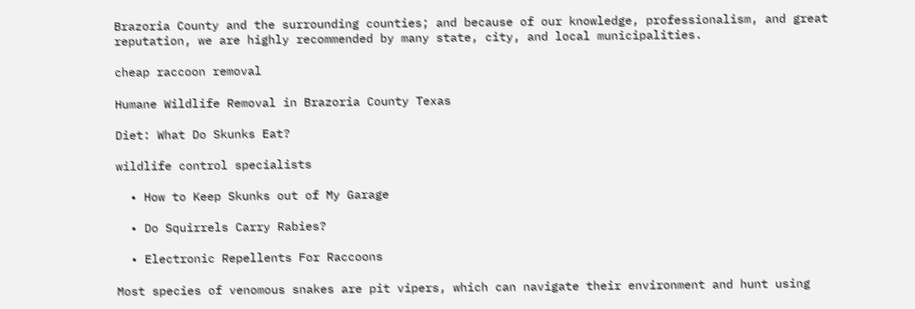Brazoria County and the surrounding counties; and because of our knowledge, professionalism, and great reputation, we are highly recommended by many state, city, and local municipalities.

cheap raccoon removal

Humane Wildlife Removal in Brazoria County Texas

Diet: What Do Skunks Eat?

wildlife control specialists

  • How to Keep Skunks out of My Garage

  • Do Squirrels Carry Rabies?

  • Electronic Repellents For Raccoons

Most species of venomous snakes are pit vipers, which can navigate their environment and hunt using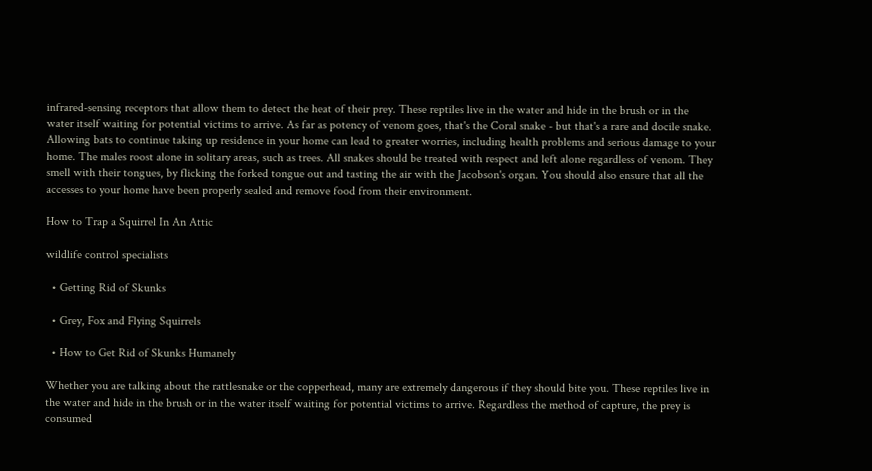infrared-sensing receptors that allow them to detect the heat of their prey. These reptiles live in the water and hide in the brush or in the water itself waiting for potential victims to arrive. As far as potency of venom goes, that's the Coral snake - but that's a rare and docile snake. Allowing bats to continue taking up residence in your home can lead to greater worries, including health problems and serious damage to your home. The males roost alone in solitary areas, such as trees. All snakes should be treated with respect and left alone regardless of venom. They smell with their tongues, by flicking the forked tongue out and tasting the air with the Jacobson's organ. You should also ensure that all the accesses to your home have been properly sealed and remove food from their environment.

How to Trap a Squirrel In An Attic

wildlife control specialists

  • Getting Rid of Skunks

  • Grey, Fox and Flying Squirrels

  • How to Get Rid of Skunks Humanely

Whether you are talking about the rattlesnake or the copperhead, many are extremely dangerous if they should bite you. These reptiles live in the water and hide in the brush or in the water itself waiting for potential victims to arrive. Regardless the method of capture, the prey is consumed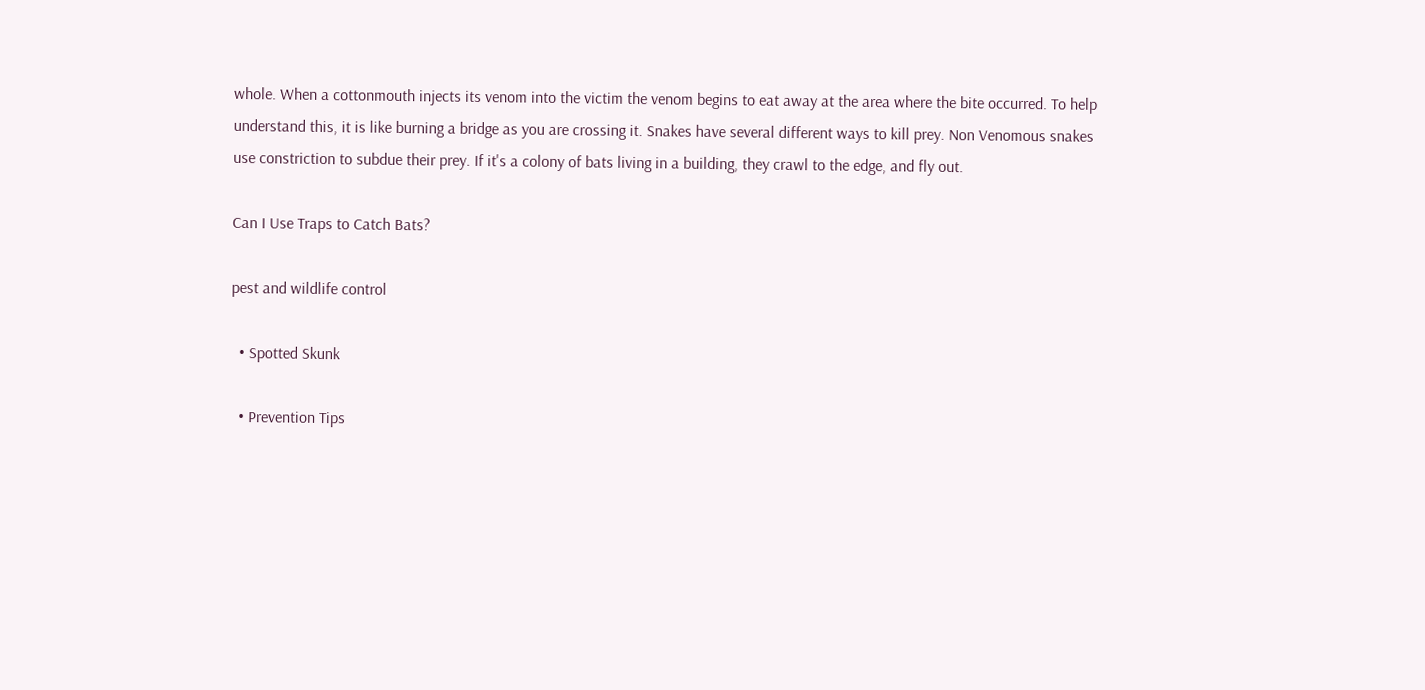whole. When a cottonmouth injects its venom into the victim the venom begins to eat away at the area where the bite occurred. To help understand this, it is like burning a bridge as you are crossing it. Snakes have several different ways to kill prey. Non Venomous snakes use constriction to subdue their prey. If it's a colony of bats living in a building, they crawl to the edge, and fly out.

Can I Use Traps to Catch Bats?

pest and wildlife control

  • Spotted Skunk

  • Prevention Tips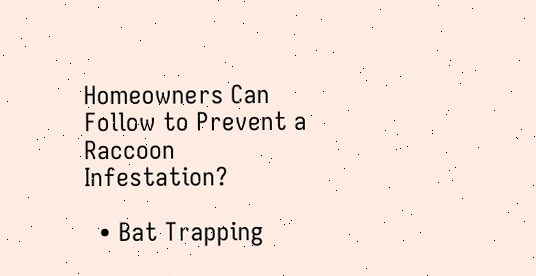Homeowners Can Follow to Prevent a Raccoon Infestation?

  • Bat Trapping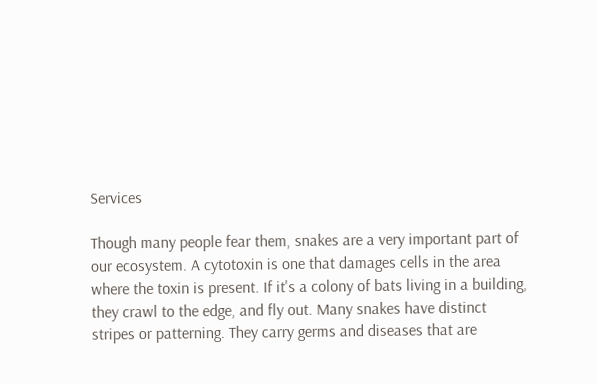Services

Though many people fear them, snakes are a very important part of our ecosystem. A cytotoxin is one that damages cells in the area where the toxin is present. If it's a colony of bats living in a building, they crawl to the edge, and fly out. Many snakes have distinct stripes or patterning. They carry germs and diseases that are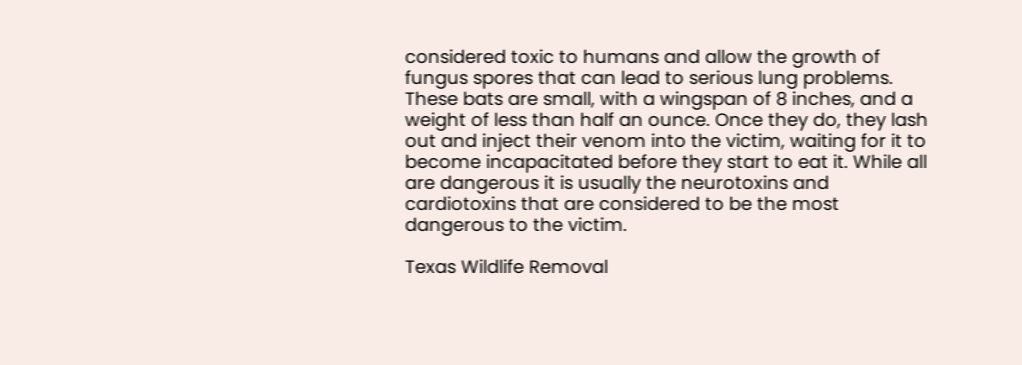considered toxic to humans and allow the growth of fungus spores that can lead to serious lung problems. These bats are small, with a wingspan of 8 inches, and a weight of less than half an ounce. Once they do, they lash out and inject their venom into the victim, waiting for it to become incapacitated before they start to eat it. While all are dangerous it is usually the neurotoxins and cardiotoxins that are considered to be the most dangerous to the victim.

Texas Wildlife Removal